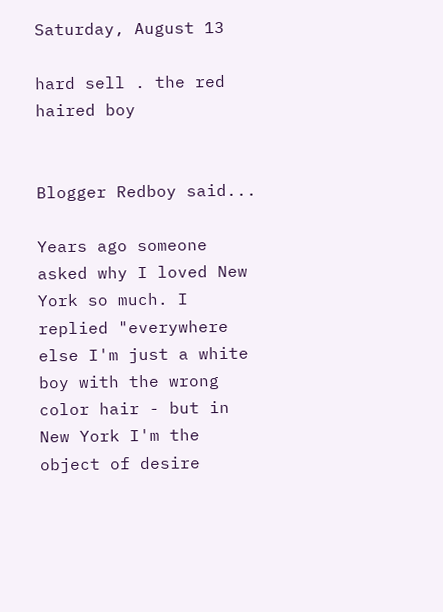Saturday, August 13

hard sell . the red haired boy


Blogger Redboy said...

Years ago someone asked why I loved New York so much. I replied "everywhere else I'm just a white boy with the wrong color hair - but in New York I'm the object of desire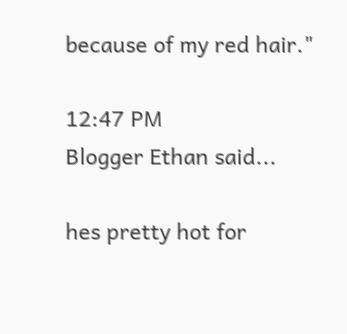because of my red hair."

12:47 PM
Blogger Ethan said...

hes pretty hot for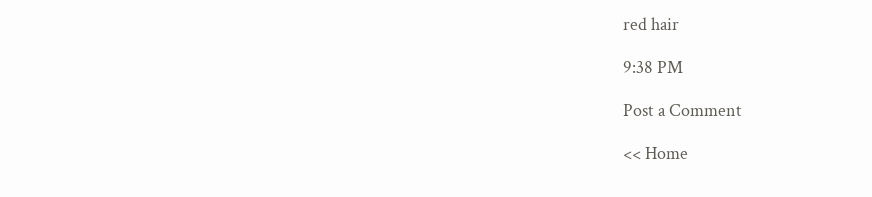red hair

9:38 PM

Post a Comment

<< Home